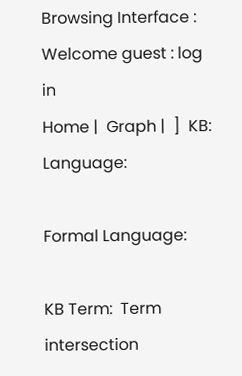Browsing Interface : Welcome guest : log in
Home |  Graph |  ]  KB:  Language:

Formal Language:

KB Term:  Term intersection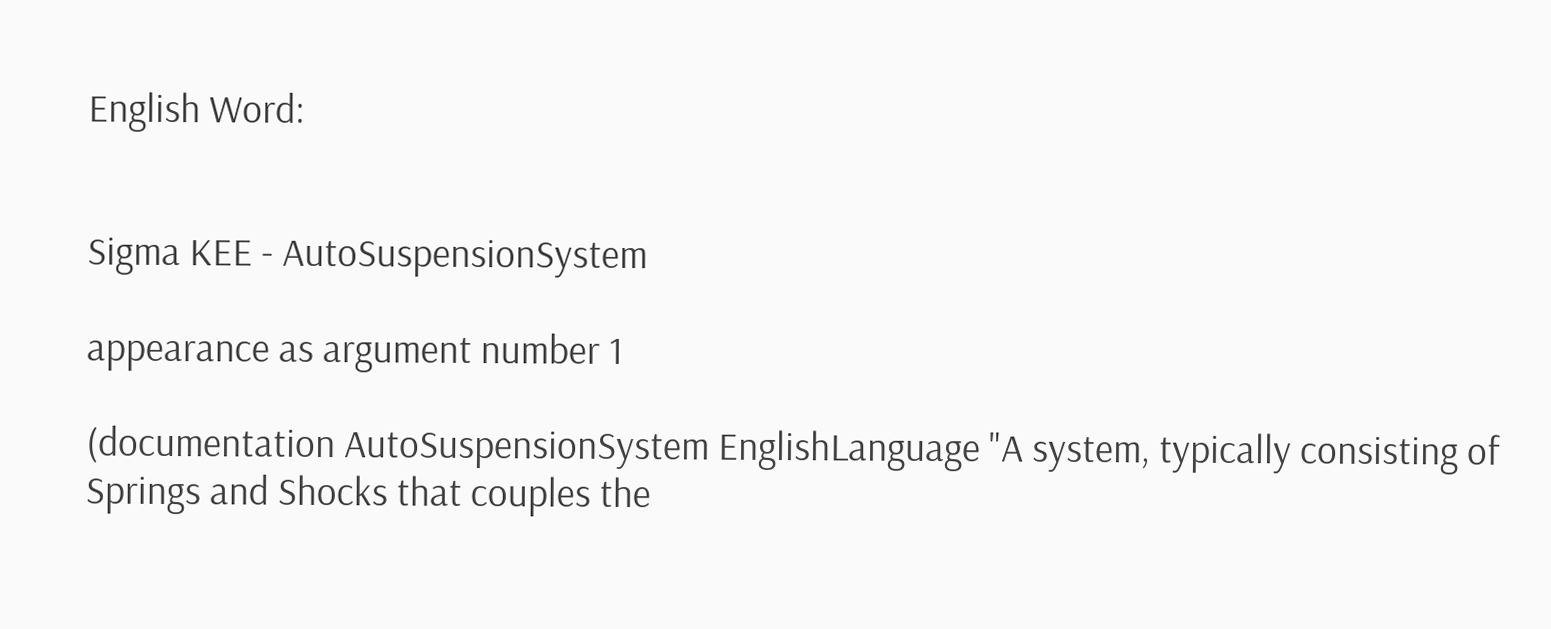English Word:


Sigma KEE - AutoSuspensionSystem

appearance as argument number 1

(documentation AutoSuspensionSystem EnglishLanguage "A system, typically consisting of Springs and Shocks that couples the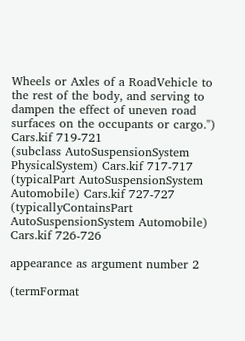Wheels or Axles of a RoadVehicle to the rest of the body, and serving to dampen the effect of uneven road surfaces on the occupants or cargo.") Cars.kif 719-721
(subclass AutoSuspensionSystem PhysicalSystem) Cars.kif 717-717
(typicalPart AutoSuspensionSystem Automobile) Cars.kif 727-727
(typicallyContainsPart AutoSuspensionSystem Automobile) Cars.kif 726-726

appearance as argument number 2

(termFormat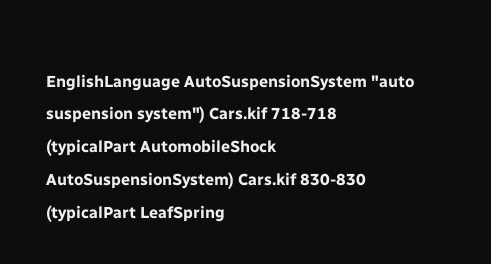EnglishLanguage AutoSuspensionSystem "auto suspension system") Cars.kif 718-718
(typicalPart AutomobileShock AutoSuspensionSystem) Cars.kif 830-830
(typicalPart LeafSpring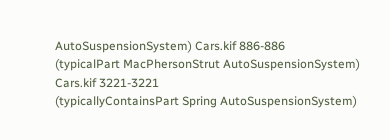AutoSuspensionSystem) Cars.kif 886-886
(typicalPart MacPhersonStrut AutoSuspensionSystem) Cars.kif 3221-3221
(typicallyContainsPart Spring AutoSuspensionSystem)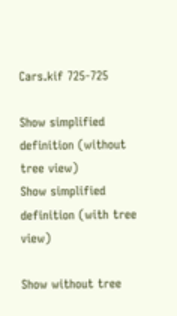Cars.kif 725-725

Show simplified definition (without tree view)
Show simplified definition (with tree view)

Show without tree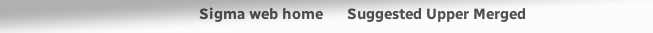Sigma web home      Suggested Upper Merged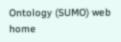Ontology (SUMO) web home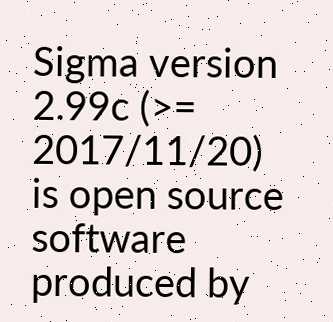Sigma version 2.99c (>= 2017/11/20) is open source software produced by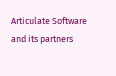Articulate Software and its partners